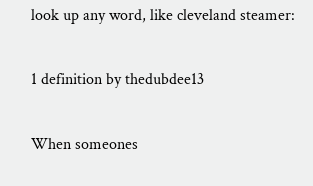look up any word, like cleveland steamer:

1 definition by thedubdee13

When someones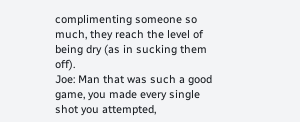complimenting someone so much, they reach the level of being dry (as in sucking them off).
Joe: Man that was such a good game, you made every single shot you attempted,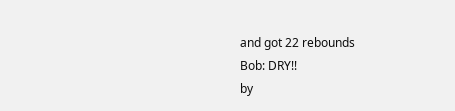and got 22 rebounds
Bob: DRY!!
by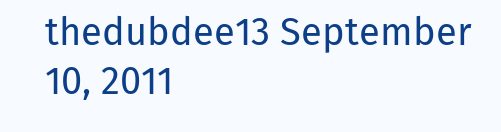thedubdee13 September 10, 2011